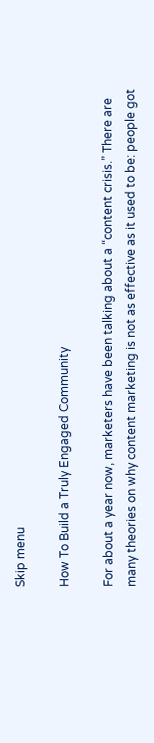Skip menu

How To Build a Truly Engaged Community

For about a year now, marketers have been talking about a “content crisis.” There are many theories on why content marketing is not as effective as it used to be: people got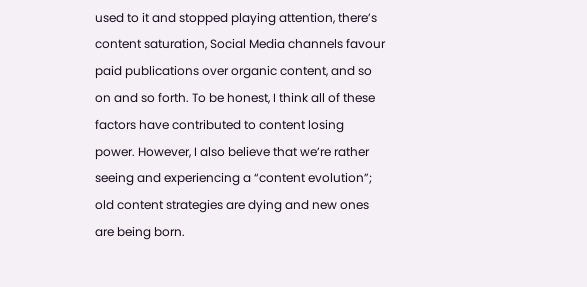used to it and stopped playing attention, there’s content saturation, Social Media channels favour paid publications over organic content, and so on and so forth. To be honest, I think all of these factors have contributed to content losing power. However, I also believe that we’re rather seeing and experiencing a “content evolution”; old content strategies are dying and new ones are being born.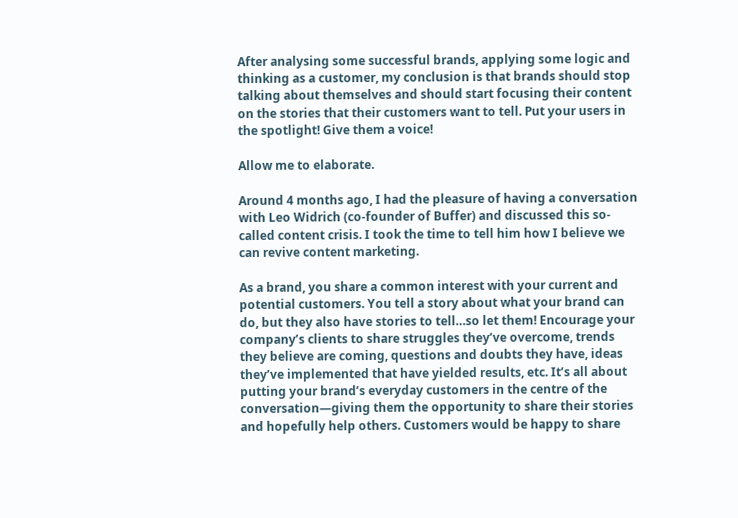After analysing some successful brands, applying some logic and thinking as a customer, my conclusion is that brands should stop talking about themselves and should start focusing their content on the stories that their customers want to tell. Put your users in the spotlight! Give them a voice!

Allow me to elaborate.

Around 4 months ago, I had the pleasure of having a conversation with Leo Widrich (co-founder of Buffer) and discussed this so-called content crisis. I took the time to tell him how I believe we can revive content marketing.

As a brand, you share a common interest with your current and potential customers. You tell a story about what your brand can do, but they also have stories to tell…so let them! Encourage your company’s clients to share struggles they’ve overcome, trends they believe are coming, questions and doubts they have, ideas they’ve implemented that have yielded results, etc. It’s all about putting your brand’s everyday customers in the centre of the conversation—giving them the opportunity to share their stories and hopefully help others. Customers would be happy to share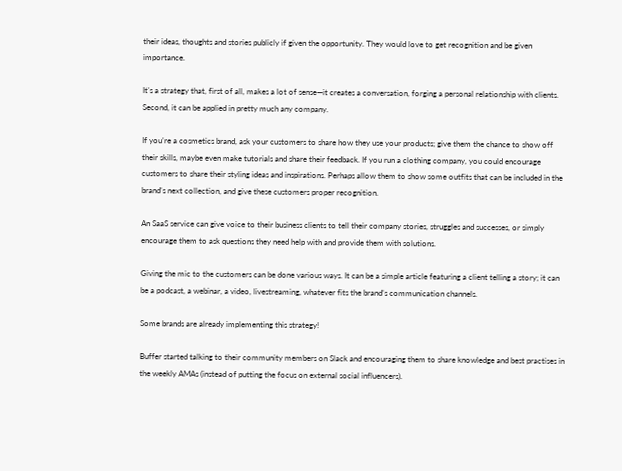their ideas, thoughts and stories publicly if given the opportunity. They would love to get recognition and be given importance.

It’s a strategy that, first of all, makes a lot of sense—it creates a conversation, forging a personal relationship with clients. Second, it can be applied in pretty much any company.

If you’re a cosmetics brand, ask your customers to share how they use your products; give them the chance to show off their skills, maybe even make tutorials and share their feedback. If you run a clothing company, you could encourage customers to share their styling ideas and inspirations. Perhaps allow them to show some outfits that can be included in the brand’s next collection, and give these customers proper recognition.

An SaaS service can give voice to their business clients to tell their company stories, struggles and successes, or simply encourage them to ask questions they need help with and provide them with solutions.

Giving the mic to the customers can be done various ways. It can be a simple article featuring a client telling a story; it can be a podcast, a webinar, a video, livestreaming, whatever fits the brand’s communication channels.

Some brands are already implementing this strategy!

Buffer started talking to their community members on Slack and encouraging them to share knowledge and best practises in the weekly AMAs (instead of putting the focus on external social influencers).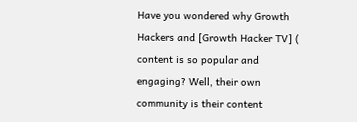Have you wondered why Growth Hackers and [Growth Hacker TV] ( content is so popular and engaging? Well, their own community is their content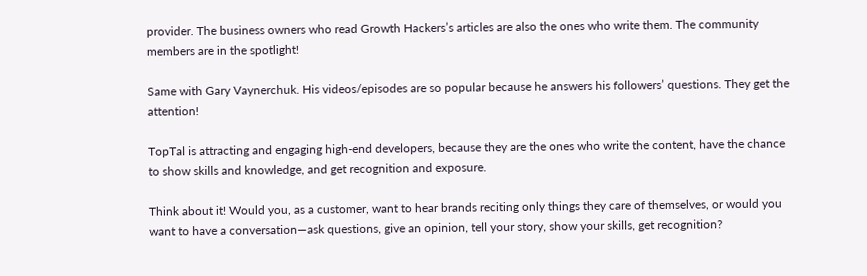provider. The business owners who read Growth Hackers’s articles are also the ones who write them. The community members are in the spotlight!

Same with Gary Vaynerchuk. His videos/episodes are so popular because he answers his followers’ questions. They get the attention!

TopTal is attracting and engaging high-end developers, because they are the ones who write the content, have the chance to show skills and knowledge, and get recognition and exposure.

Think about it! Would you, as a customer, want to hear brands reciting only things they care of themselves, or would you want to have a conversation—ask questions, give an opinion, tell your story, show your skills, get recognition?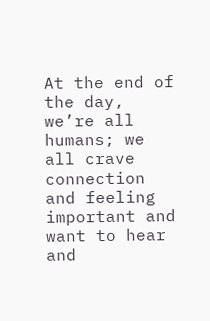At the end of the day, we’re all humans; we all crave connection and feeling important and want to hear and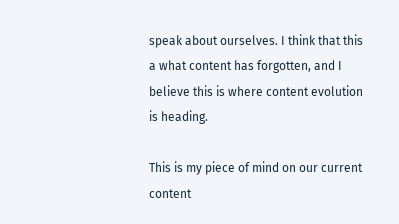speak about ourselves. I think that this a what content has forgotten, and I believe this is where content evolution is heading.

This is my piece of mind on our current content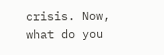crisis. Now, what do you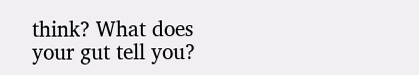think? What does your gut tell you?